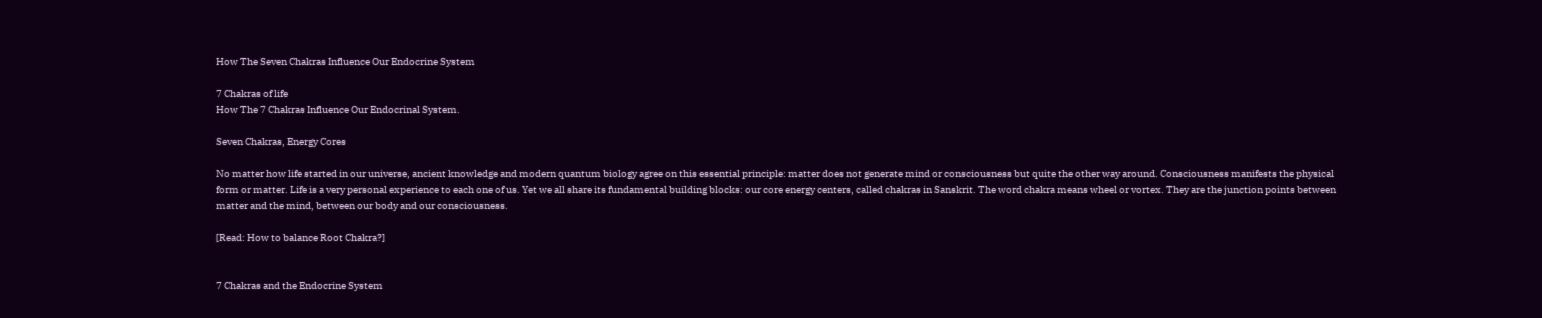How The Seven Chakras Influence Our Endocrine System

7 Chakras of life
How The 7 Chakras Influence Our Endocrinal System.

Seven Chakras, Energy Cores

No matter how life started in our universe, ancient knowledge and modern quantum biology agree on this essential principle: matter does not generate mind or consciousness but quite the other way around. Consciousness manifests the physical form or matter. Life is a very personal experience to each one of us. Yet we all share its fundamental building blocks: our core energy centers, called chakras in Sanskrit. The word chakra means wheel or vortex. They are the junction points between matter and the mind, between our body and our consciousness.

[Read: How to balance Root Chakra?]


7 Chakras and the Endocrine System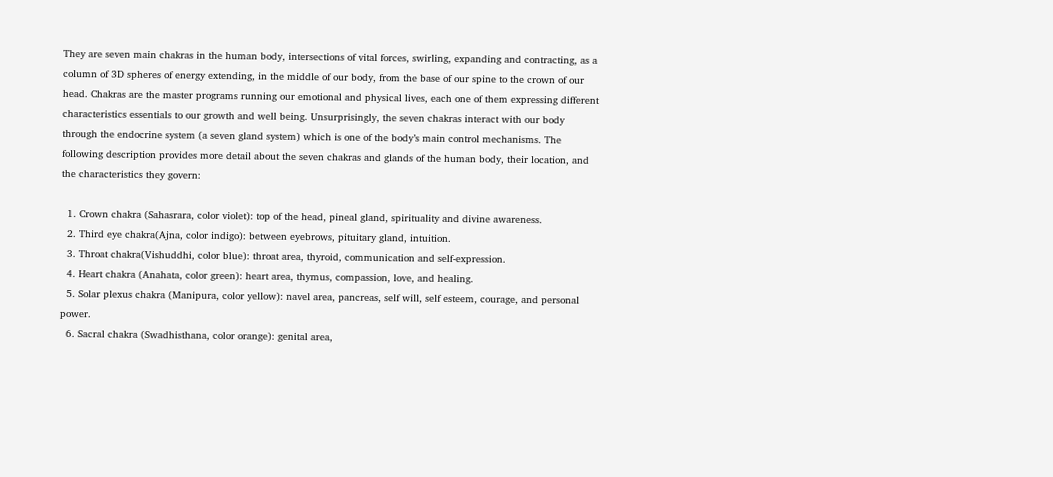They are seven main chakras in the human body, intersections of vital forces, swirling, expanding and contracting, as a column of 3D spheres of energy extending, in the middle of our body, from the base of our spine to the crown of our head. Chakras are the master programs running our emotional and physical lives, each one of them expressing different characteristics essentials to our growth and well being. Unsurprisingly, the seven chakras interact with our body through the endocrine system (a seven gland system) which is one of the body’s main control mechanisms. The following description provides more detail about the seven chakras and glands of the human body, their location, and the characteristics they govern:

  1. Crown chakra (Sahasrara, color violet): top of the head, pineal gland, spirituality and divine awareness.
  2. Third eye chakra(Ajna, color indigo): between eyebrows, pituitary gland, intuition.
  3. Throat chakra(Vishuddhi, color blue): throat area, thyroid, communication and self-expression.
  4. Heart chakra (Anahata, color green): heart area, thymus, compassion, love, and healing.
  5. Solar plexus chakra (Manipura, color yellow): navel area, pancreas, self will, self esteem, courage, and personal power.
  6. Sacral chakra (Swadhisthana, color orange): genital area,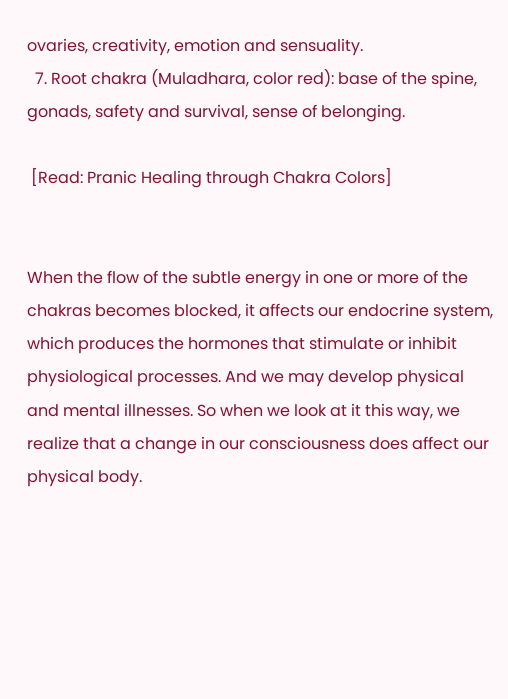ovaries, creativity, emotion and sensuality.
  7. Root chakra (Muladhara, color red): base of the spine, gonads, safety and survival, sense of belonging.

 [Read: Pranic Healing through Chakra Colors]


When the flow of the subtle energy in one or more of the chakras becomes blocked, it affects our endocrine system, which produces the hormones that stimulate or inhibit physiological processes. And we may develop physical and mental illnesses. So when we look at it this way, we realize that a change in our consciousness does affect our physical body.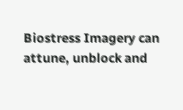Biostress Imagery can attune, unblock and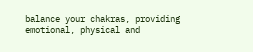balance your chakras, providing emotional, physical and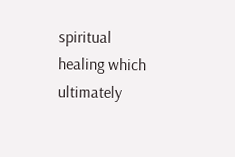spiritual healing which ultimately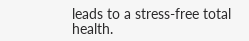leads to a stress-free total health.